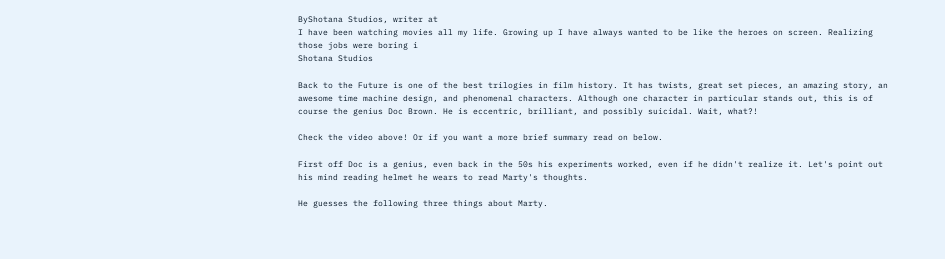ByShotana Studios, writer at
I have been watching movies all my life. Growing up I have always wanted to be like the heroes on screen. Realizing those jobs were boring i
Shotana Studios

Back to the Future is one of the best trilogies in film history. It has twists, great set pieces, an amazing story, an awesome time machine design, and phenomenal characters. Although one character in particular stands out, this is of course the genius Doc Brown. He is eccentric, brilliant, and possibly suicidal. Wait, what?!

Check the video above! Or if you want a more brief summary read on below.

First off Doc is a genius, even back in the 50s his experiments worked, even if he didn't realize it. Let's point out his mind reading helmet he wears to read Marty's thoughts.

He guesses the following three things about Marty.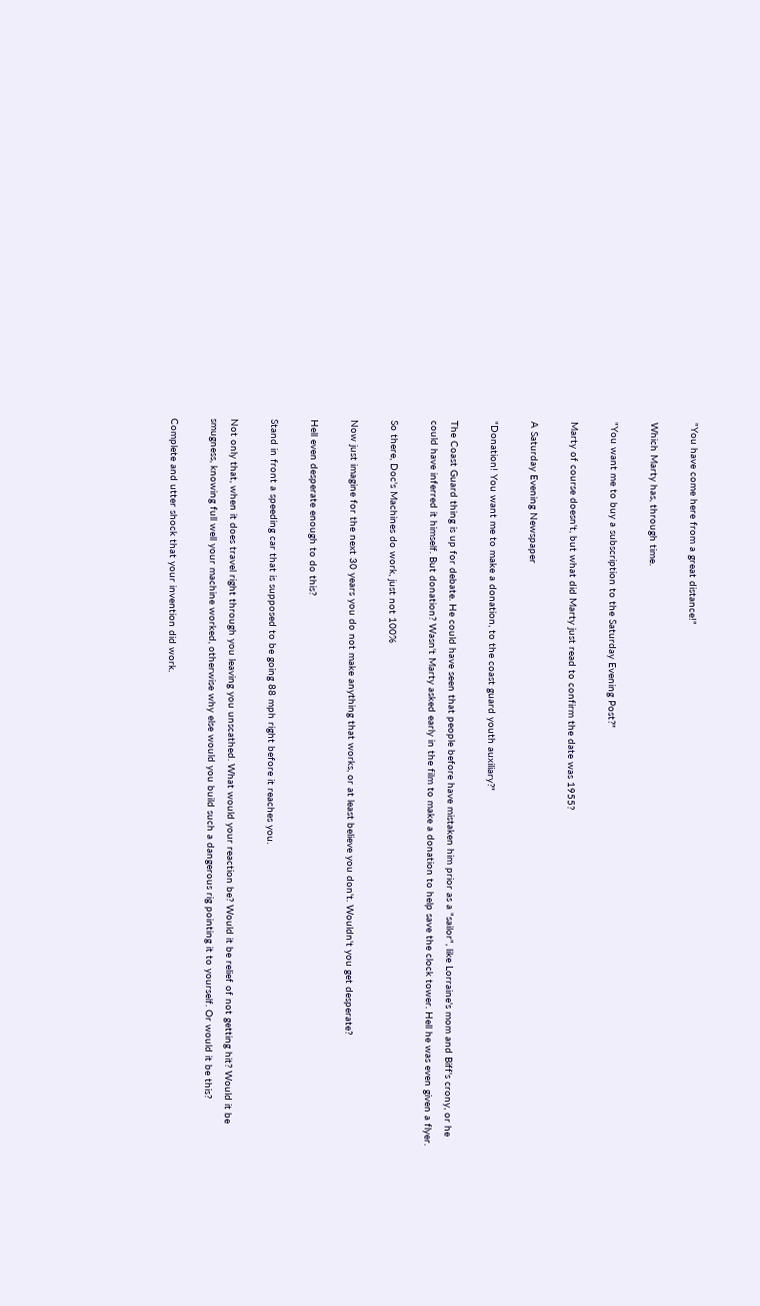"You have come here from a great distance!"

Which Marty has, through time.

"You want me to buy a subscription to the Saturday Evening Post?"

Marty of course doesn't, but what did Marty just read to confirm the date was 1955?

A Saturday Evening Newspaper

"Donation! You want me to make a donation, to the coast guard youth auxiliary?"

The Coast Guard thing is up for debate. He could have seen that people before have mistaken him prior as a "sailor", like Lorraine's mom and Biff's crony, or he could have inferred it himself. But donation? Wasn't Marty asked early in the film to make a donation to help save the clock tower. Hell he was even given a flyer.

So there, Doc's Machines do work, just not 100%

Now just imagine for the next 30 years you do not make anything that works, or at least believe you don't. Wouldn't you get desperate?

Hell even desperate enough to do this?

Stand in front a speeding car that is supposed to be going 88 mph right before it reaches you.

Not only that, when it does travel right through you leaving you unscathed. What would your reaction be? Would it be relief of not getting hit? Would it be smugness, knowing full well your machine worked, otherwise why else would you build such a dangerous rig pointing it to yourself. Or would it be this?

Complete and utter shock that your invention did work.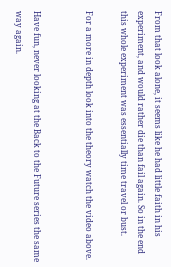From that look alone, it seems like he had little faith in his experiment, and would rather die than fail again. So in the end this whole experiment was essentially time travel or bust.

For a more in depth look into the theory watch the video above.


Have fun, never looking at the Back to the Future series the same way again.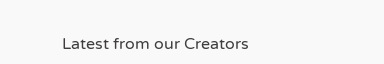Latest from our Creators